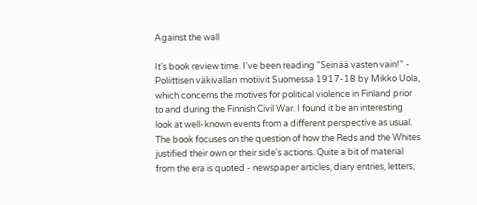Against the wall

It's book review time. I've been reading "Seinää vasten vain!" - Poliittisen väkivallan motiivit Suomessa 1917-18 by Mikko Uola, which concerns the motives for political violence in Finland prior to and during the Finnish Civil War. I found it be an interesting look at well-known events from a different perspective as usual. The book focuses on the question of how the Reds and the Whites justified their own or their side's actions. Quite a bit of material from the era is quoted - newspaper articles, diary entries, letters,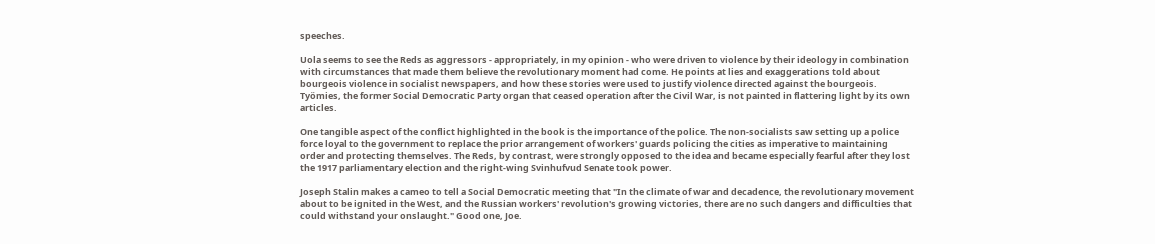speeches.

Uola seems to see the Reds as aggressors - appropriately, in my opinion - who were driven to violence by their ideology in combination with circumstances that made them believe the revolutionary moment had come. He points at lies and exaggerations told about bourgeois violence in socialist newspapers, and how these stories were used to justify violence directed against the bourgeois. Työmies, the former Social Democratic Party organ that ceased operation after the Civil War, is not painted in flattering light by its own articles.

One tangible aspect of the conflict highlighted in the book is the importance of the police. The non-socialists saw setting up a police force loyal to the government to replace the prior arrangement of workers' guards policing the cities as imperative to maintaining order and protecting themselves. The Reds, by contrast, were strongly opposed to the idea and became especially fearful after they lost the 1917 parliamentary election and the right-wing Svinhufvud Senate took power.

Joseph Stalin makes a cameo to tell a Social Democratic meeting that "In the climate of war and decadence, the revolutionary movement about to be ignited in the West, and the Russian workers' revolution's growing victories, there are no such dangers and difficulties that could withstand your onslaught." Good one, Joe.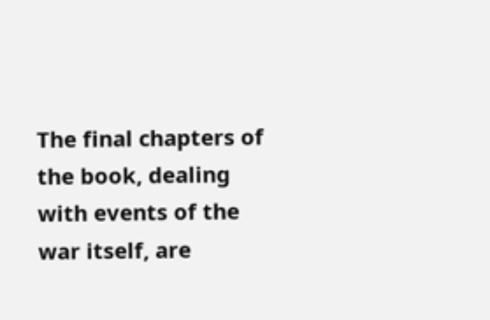The final chapters of the book, dealing with events of the war itself, are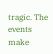tragic. The events make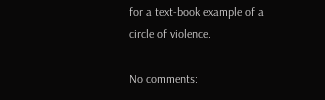for a text-book example of a circle of violence.

No comments: